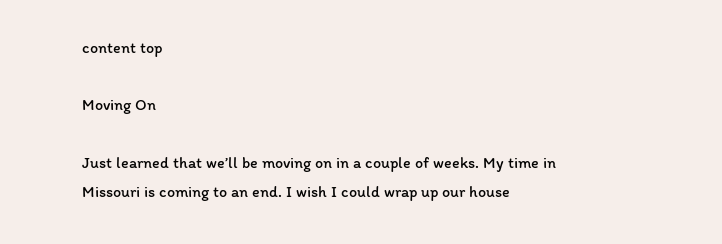content top

Moving On

Just learned that we’ll be moving on in a couple of weeks. My time in Missouri is coming to an end. I wish I could wrap up our house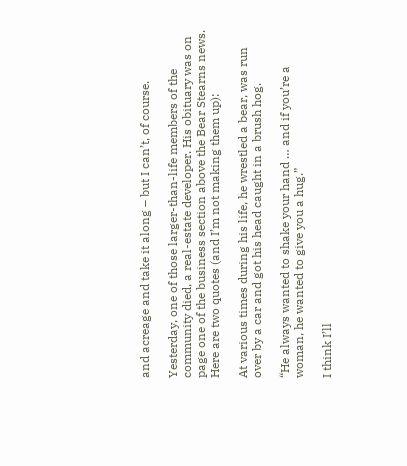and acreage and take it along – but I can’t, of course.

Yesterday, one of those larger-than-life members of the community died, a real-estate developer. His obituary was on page one of the business section above the Bear Stearns news. Here are two quotes (and I’m not making them up):

At various times during his life, he wrestled a bear, was run over by a car and got his head caught in a brush hog.

“He always wanted to shake your hand … and if you’re a woman, he wanted to give you a hug.”

I think I’ll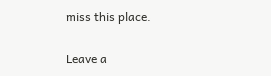miss this place.


Leave a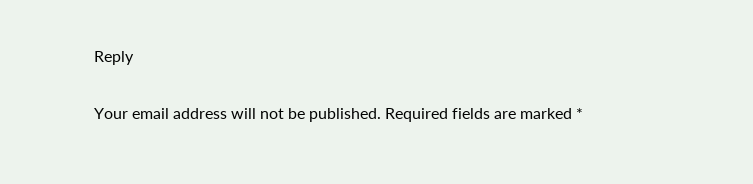Reply

Your email address will not be published. Required fields are marked *